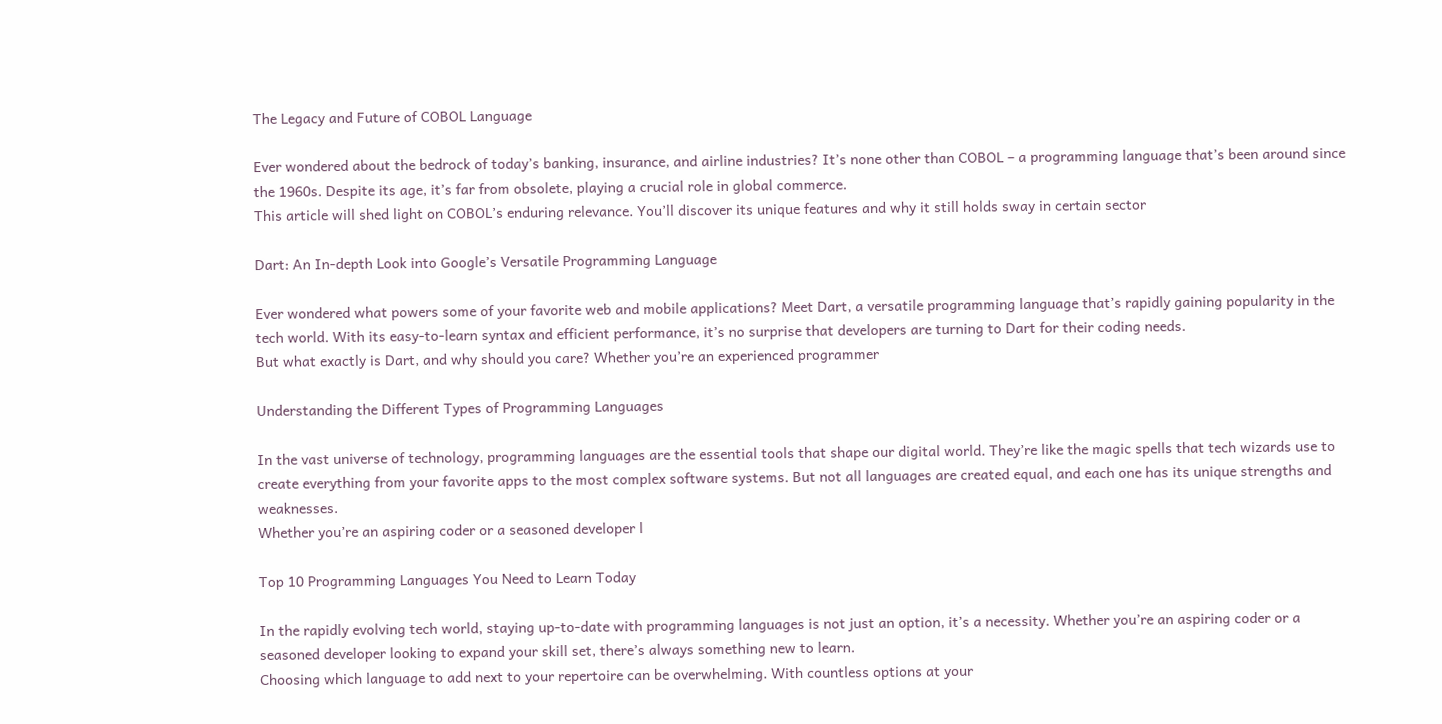The Legacy and Future of COBOL Language

Ever wondered about the bedrock of today’s banking, insurance, and airline industries? It’s none other than COBOL – a programming language that’s been around since the 1960s. Despite its age, it’s far from obsolete, playing a crucial role in global commerce.
This article will shed light on COBOL’s enduring relevance. You’ll discover its unique features and why it still holds sway in certain sector

Dart: An In-depth Look into Google’s Versatile Programming Language

Ever wondered what powers some of your favorite web and mobile applications? Meet Dart, a versatile programming language that’s rapidly gaining popularity in the tech world. With its easy-to-learn syntax and efficient performance, it’s no surprise that developers are turning to Dart for their coding needs.
But what exactly is Dart, and why should you care? Whether you’re an experienced programmer

Understanding the Different Types of Programming Languages

In the vast universe of technology, programming languages are the essential tools that shape our digital world. They’re like the magic spells that tech wizards use to create everything from your favorite apps to the most complex software systems. But not all languages are created equal, and each one has its unique strengths and weaknesses.
Whether you’re an aspiring coder or a seasoned developer l

Top 10 Programming Languages You Need to Learn Today

In the rapidly evolving tech world, staying up-to-date with programming languages is not just an option, it’s a necessity. Whether you’re an aspiring coder or a seasoned developer looking to expand your skill set, there’s always something new to learn.
Choosing which language to add next to your repertoire can be overwhelming. With countless options at your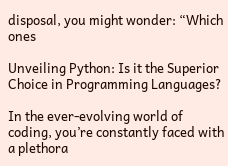disposal, you might wonder: “Which ones

Unveiling Python: Is it the Superior Choice in Programming Languages?

In the ever-evolving world of coding, you’re constantly faced with a plethora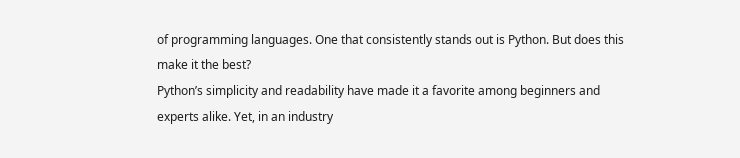of programming languages. One that consistently stands out is Python. But does this make it the best?
Python’s simplicity and readability have made it a favorite among beginners and experts alike. Yet, in an industry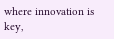where innovation is key,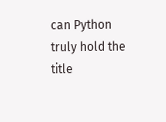can Python truly hold the title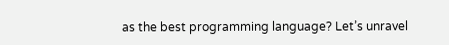as the best programming language? Let’s unravel